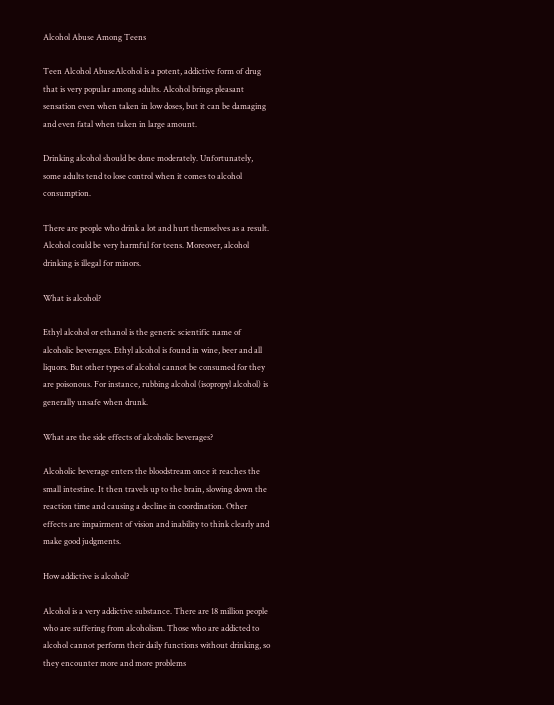Alcohol Abuse Among Teens

Teen Alcohol AbuseAlcohol is a potent, addictive form of drug that is very popular among adults. Alcohol brings pleasant sensation even when taken in low doses, but it can be damaging and even fatal when taken in large amount.

Drinking alcohol should be done moderately. Unfortunately, some adults tend to lose control when it comes to alcohol consumption.

There are people who drink a lot and hurt themselves as a result. Alcohol could be very harmful for teens. Moreover, alcohol drinking is illegal for minors.

What is alcohol?

Ethyl alcohol or ethanol is the generic scientific name of alcoholic beverages. Ethyl alcohol is found in wine, beer and all liquors. But other types of alcohol cannot be consumed for they are poisonous. For instance, rubbing alcohol (isopropyl alcohol) is generally unsafe when drunk.

What are the side effects of alcoholic beverages?

Alcoholic beverage enters the bloodstream once it reaches the small intestine. It then travels up to the brain, slowing down the reaction time and causing a decline in coordination. Other effects are impairment of vision and inability to think clearly and make good judgments.

How addictive is alcohol?

Alcohol is a very addictive substance. There are 18 million people who are suffering from alcoholism. Those who are addicted to alcohol cannot perform their daily functions without drinking, so they encounter more and more problems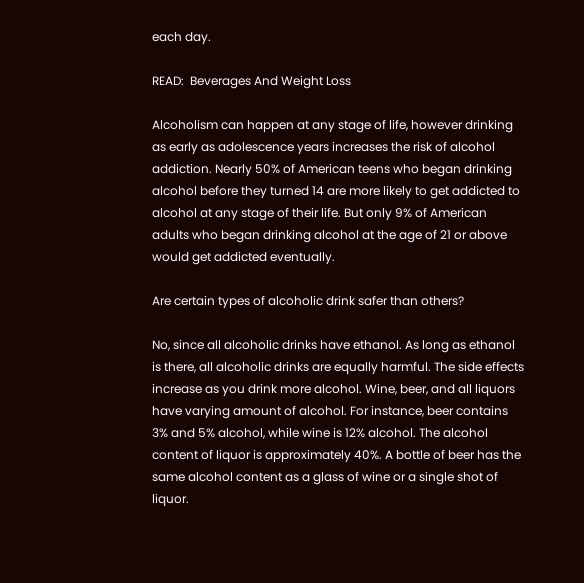each day.

READ:  Beverages And Weight Loss

Alcoholism can happen at any stage of life, however drinking as early as adolescence years increases the risk of alcohol addiction. Nearly 50% of American teens who began drinking alcohol before they turned 14 are more likely to get addicted to alcohol at any stage of their life. But only 9% of American adults who began drinking alcohol at the age of 21 or above would get addicted eventually.

Are certain types of alcoholic drink safer than others?

No, since all alcoholic drinks have ethanol. As long as ethanol is there, all alcoholic drinks are equally harmful. The side effects increase as you drink more alcohol. Wine, beer, and all liquors have varying amount of alcohol. For instance, beer contains 3% and 5% alcohol, while wine is 12% alcohol. The alcohol content of liquor is approximately 40%. A bottle of beer has the same alcohol content as a glass of wine or a single shot of liquor.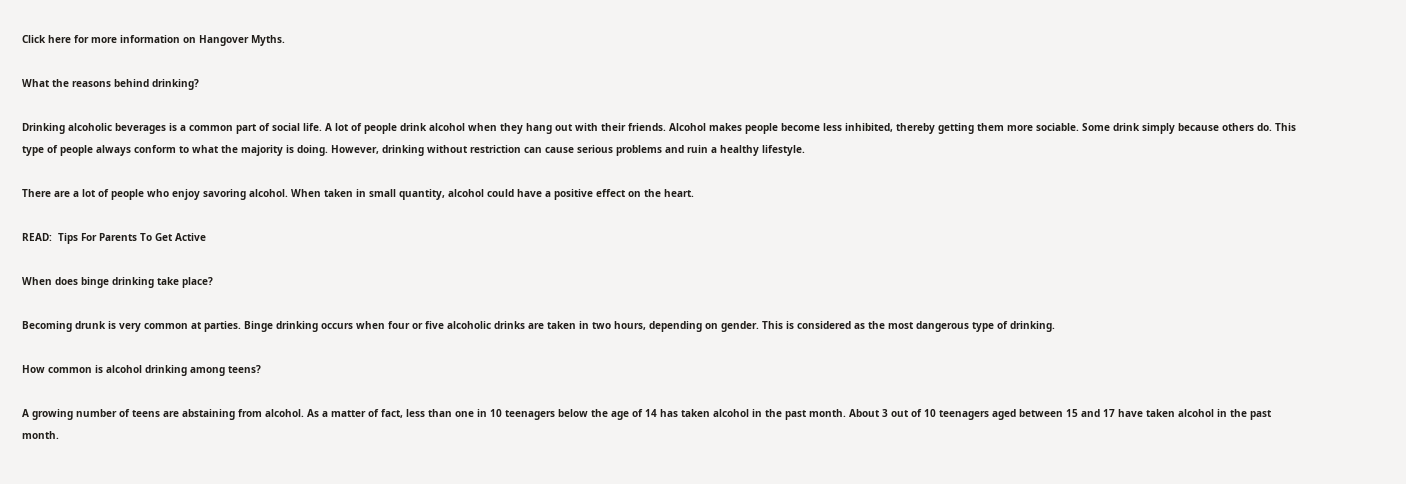Click here for more information on Hangover Myths.

What the reasons behind drinking?

Drinking alcoholic beverages is a common part of social life. A lot of people drink alcohol when they hang out with their friends. Alcohol makes people become less inhibited, thereby getting them more sociable. Some drink simply because others do. This type of people always conform to what the majority is doing. However, drinking without restriction can cause serious problems and ruin a healthy lifestyle.

There are a lot of people who enjoy savoring alcohol. When taken in small quantity, alcohol could have a positive effect on the heart.

READ:  Tips For Parents To Get Active

When does binge drinking take place?

Becoming drunk is very common at parties. Binge drinking occurs when four or five alcoholic drinks are taken in two hours, depending on gender. This is considered as the most dangerous type of drinking.

How common is alcohol drinking among teens?

A growing number of teens are abstaining from alcohol. As a matter of fact, less than one in 10 teenagers below the age of 14 has taken alcohol in the past month. About 3 out of 10 teenagers aged between 15 and 17 have taken alcohol in the past month.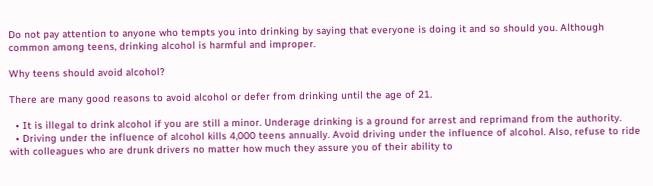Do not pay attention to anyone who tempts you into drinking by saying that everyone is doing it and so should you. Although common among teens, drinking alcohol is harmful and improper.

Why teens should avoid alcohol?

There are many good reasons to avoid alcohol or defer from drinking until the age of 21.

  • It is illegal to drink alcohol if you are still a minor. Underage drinking is a ground for arrest and reprimand from the authority.
  • Driving under the influence of alcohol kills 4,000 teens annually. Avoid driving under the influence of alcohol. Also, refuse to ride with colleagues who are drunk drivers no matter how much they assure you of their ability to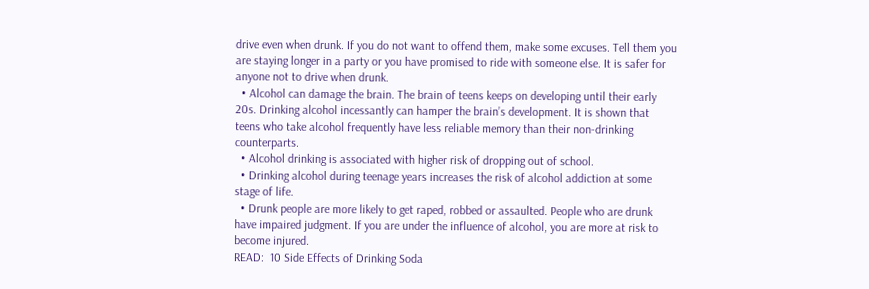drive even when drunk. If you do not want to offend them, make some excuses. Tell them you are staying longer in a party or you have promised to ride with someone else. It is safer for anyone not to drive when drunk.
  • Alcohol can damage the brain. The brain of teens keeps on developing until their early 20s. Drinking alcohol incessantly can hamper the brain’s development. It is shown that teens who take alcohol frequently have less reliable memory than their non-drinking counterparts.
  • Alcohol drinking is associated with higher risk of dropping out of school.
  • Drinking alcohol during teenage years increases the risk of alcohol addiction at some stage of life.
  • Drunk people are more likely to get raped, robbed or assaulted. People who are drunk have impaired judgment. If you are under the influence of alcohol, you are more at risk to become injured.
READ:  10 Side Effects of Drinking Soda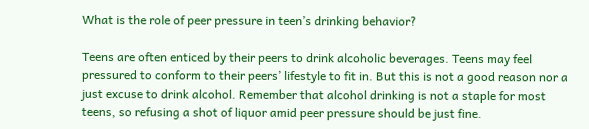What is the role of peer pressure in teen’s drinking behavior?

Teens are often enticed by their peers to drink alcoholic beverages. Teens may feel pressured to conform to their peers’ lifestyle to fit in. But this is not a good reason nor a just excuse to drink alcohol. Remember that alcohol drinking is not a staple for most teens, so refusing a shot of liquor amid peer pressure should be just fine.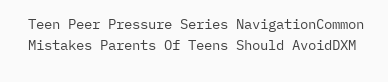Teen Peer Pressure Series NavigationCommon Mistakes Parents Of Teens Should AvoidDXM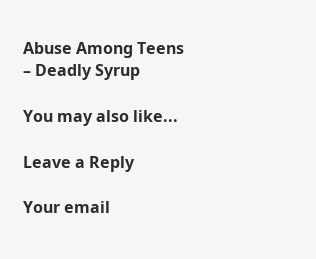Abuse Among Teens – Deadly Syrup

You may also like...

Leave a Reply

Your email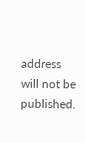address will not be published.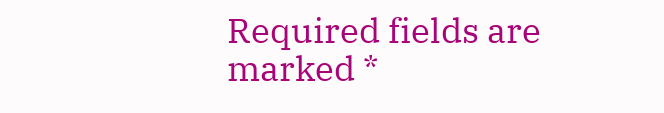Required fields are marked *